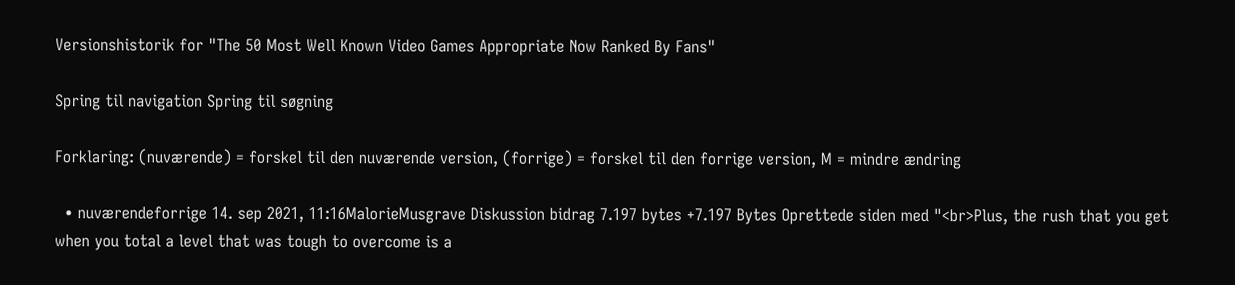Versionshistorik for "The 50 Most Well Known Video Games Appropriate Now Ranked By Fans"

Spring til navigation Spring til søgning

Forklaring: (nuværende) = forskel til den nuværende version, (forrige) = forskel til den forrige version, M = mindre ændring

  • nuværendeforrige 14. sep 2021, 11:16MalorieMusgrave Diskussion bidrag 7.197 bytes +7.197 Bytes Oprettede siden med "<br>Plus, the rush that you get when you total a level that was tough to overcome is a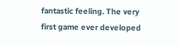fantastic feeling. The very first game ever developed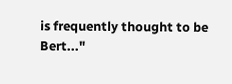is frequently thought to be Bert..."